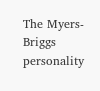The Myers-Briggs personality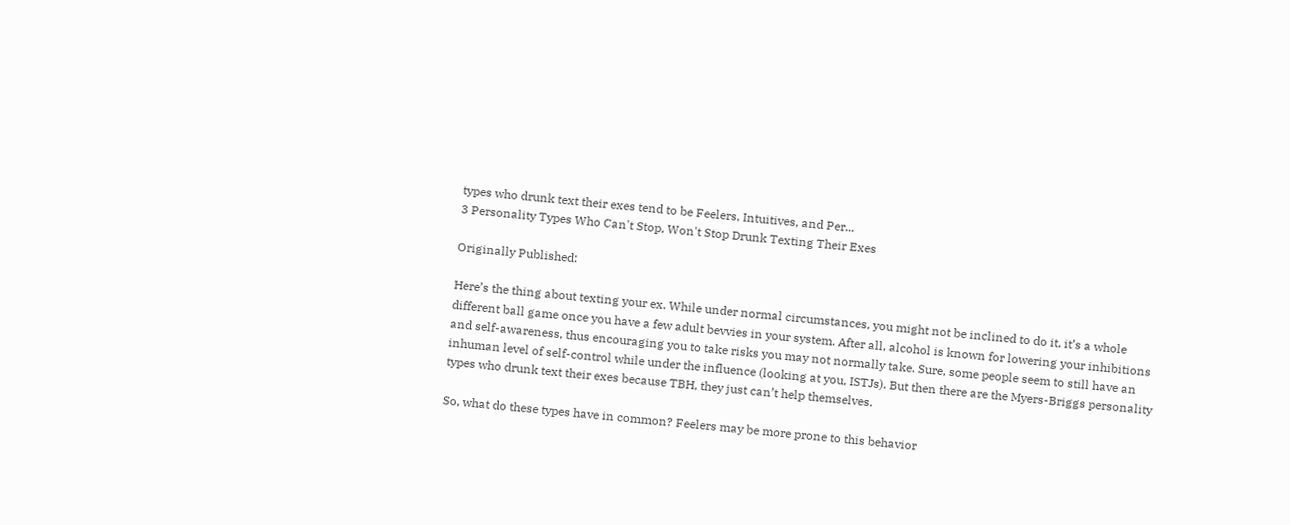types who drunk text their exes tend to be Feelers, Intuitives, and Per...
3 Personality Types Who Can't Stop, Won't Stop Drunk Texting Their Exes

Originally Published:

Here’s the thing about texting your ex. While under normal circumstances, you might not be inclined to do it, it’s a whole different ball game once you have a few adult bevvies in your system. After all, alcohol is known for lowering your inhibitions and self-awareness, thus encouraging you to take risks you may not normally take. Sure, some people seem to still have an inhuman level of self-control while under the influence (looking at you, ISTJs). But then there are the Myers-Briggs personality types who drunk text their exes because TBH, they just can’t help themselves.

So, what do these types have in common? Feelers may be more prone to this behavior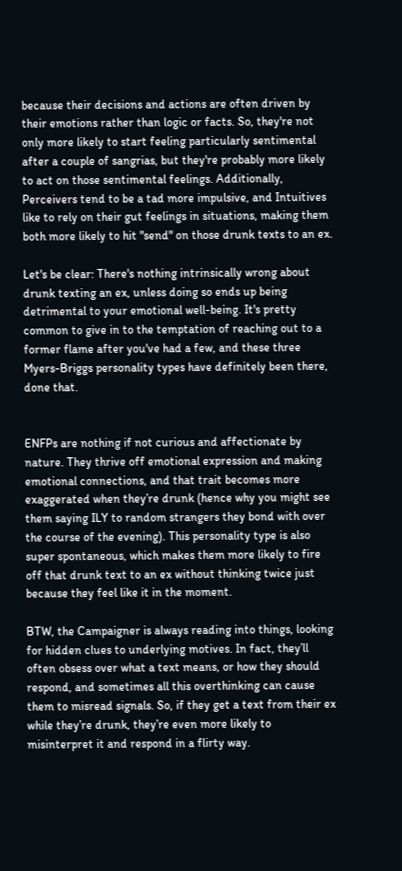because their decisions and actions are often driven by their emotions rather than logic or facts. So, they're not only more likely to start feeling particularly sentimental after a couple of sangrias, but they're probably more likely to act on those sentimental feelings. Additionally, Perceivers tend to be a tad more impulsive, and Intuitives like to rely on their gut feelings in situations, making them both more likely to hit "send" on those drunk texts to an ex.

Let's be clear: There's nothing intrinsically wrong about drunk texting an ex, unless doing so ends up being detrimental to your emotional well-being. It's pretty common to give in to the temptation of reaching out to a former flame after you've had a few, and these three Myers-Briggs personality types have definitely been there, done that.


ENFPs are nothing if not curious and affectionate by nature. They thrive off emotional expression and making emotional connections, and that trait becomes more exaggerated when they’re drunk (hence why you might see them saying ILY to random strangers they bond with over the course of the evening). This personality type is also super spontaneous, which makes them more likely to fire off that drunk text to an ex without thinking twice just because they feel like it in the moment.

BTW, the Campaigner is always reading into things, looking for hidden clues to underlying motives. In fact, they’ll often obsess over what a text means, or how they should respond, and sometimes all this overthinking can cause them to misread signals. So, if they get a text from their ex while they’re drunk, they’re even more likely to misinterpret it and respond in a flirty way.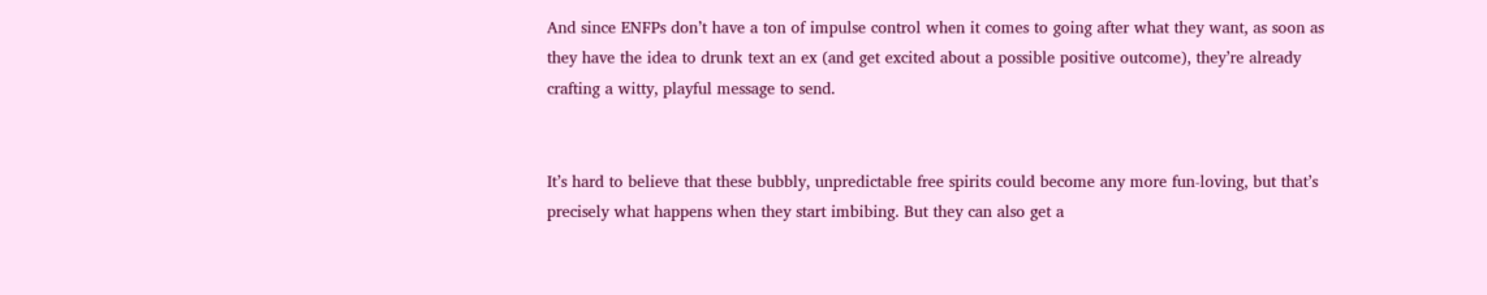And since ENFPs don’t have a ton of impulse control when it comes to going after what they want, as soon as they have the idea to drunk text an ex (and get excited about a possible positive outcome), they’re already crafting a witty, playful message to send.


It’s hard to believe that these bubbly, unpredictable free spirits could become any more fun-loving, but that’s precisely what happens when they start imbibing. But they can also get a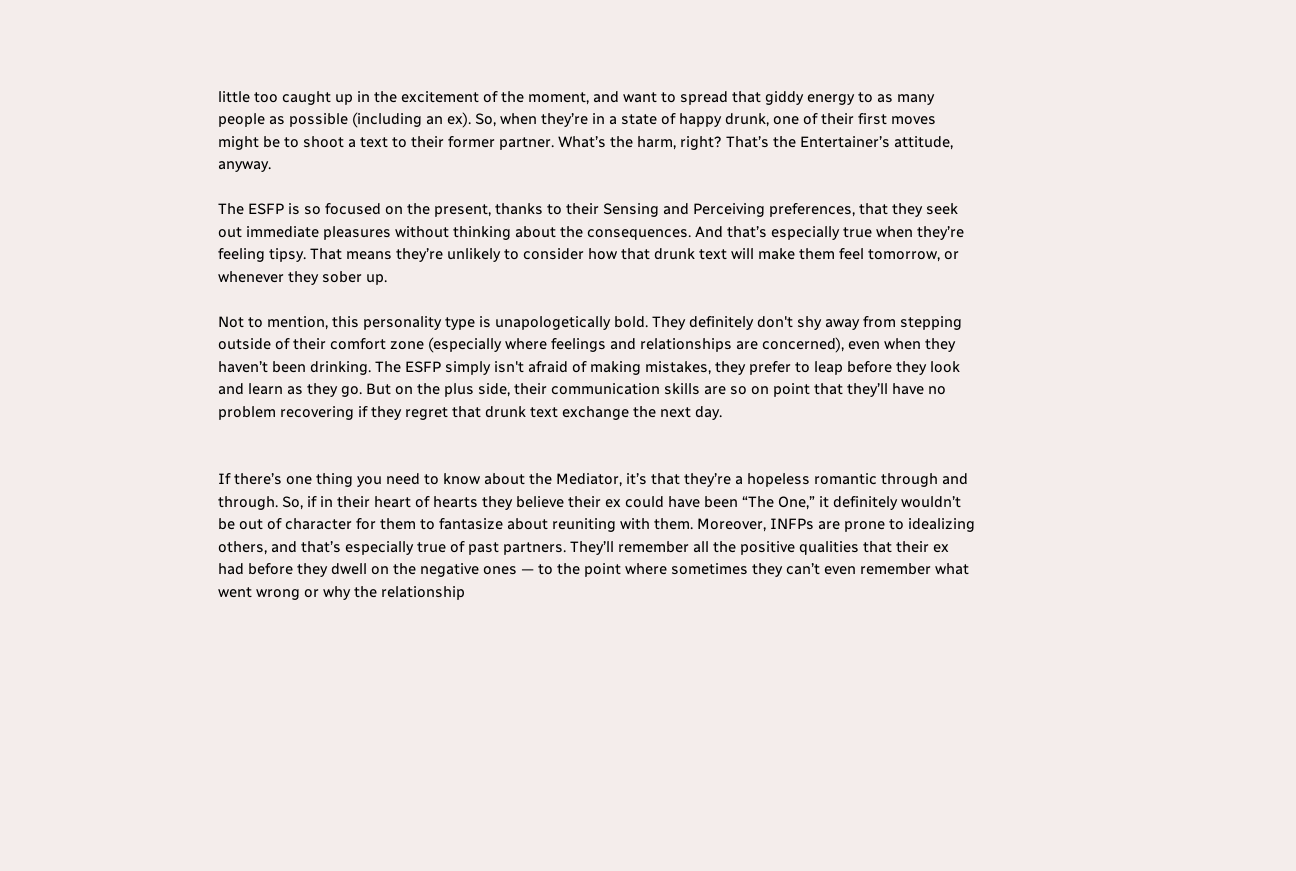little too caught up in the excitement of the moment, and want to spread that giddy energy to as many people as possible (including an ex). So, when they’re in a state of happy drunk, one of their first moves might be to shoot a text to their former partner. What’s the harm, right? That’s the Entertainer’s attitude, anyway.

The ESFP is so focused on the present, thanks to their Sensing and Perceiving preferences, that they seek out immediate pleasures without thinking about the consequences. And that’s especially true when they’re feeling tipsy. That means they’re unlikely to consider how that drunk text will make them feel tomorrow, or whenever they sober up.

Not to mention, this personality type is unapologetically bold. They definitely don't shy away from stepping outside of their comfort zone (especially where feelings and relationships are concerned), even when they haven’t been drinking. The ESFP simply isn't afraid of making mistakes, they prefer to leap before they look and learn as they go. But on the plus side, their communication skills are so on point that they’ll have no problem recovering if they regret that drunk text exchange the next day.


If there’s one thing you need to know about the Mediator, it’s that they’re a hopeless romantic through and through. So, if in their heart of hearts they believe their ex could have been “The One,” it definitely wouldn’t be out of character for them to fantasize about reuniting with them. Moreover, INFPs are prone to idealizing others, and that’s especially true of past partners. They’ll remember all the positive qualities that their ex had before they dwell on the negative ones — to the point where sometimes they can’t even remember what went wrong or why the relationship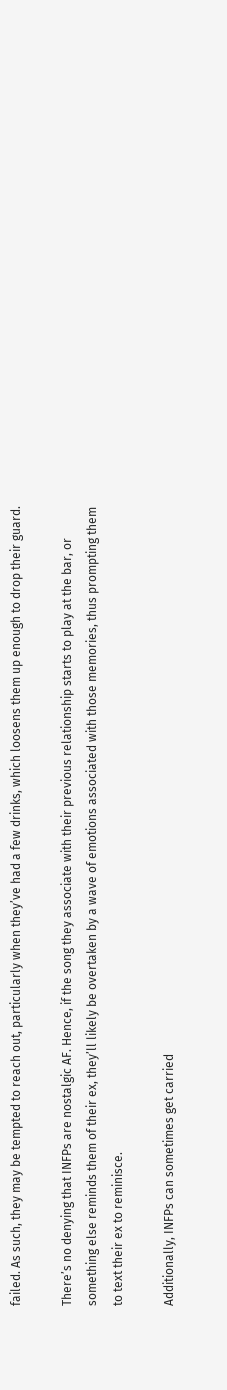failed. As such, they may be tempted to reach out, particularly when they’ve had a few drinks, which loosens them up enough to drop their guard.

There’s no denying that INFPs are nostalgic AF. Hence, if the song they associate with their previous relationship starts to play at the bar, or something else reminds them of their ex, they’ll likely be overtaken by a wave of emotions associated with those memories, thus prompting them to text their ex to reminisce.

Additionally, INFPs can sometimes get carried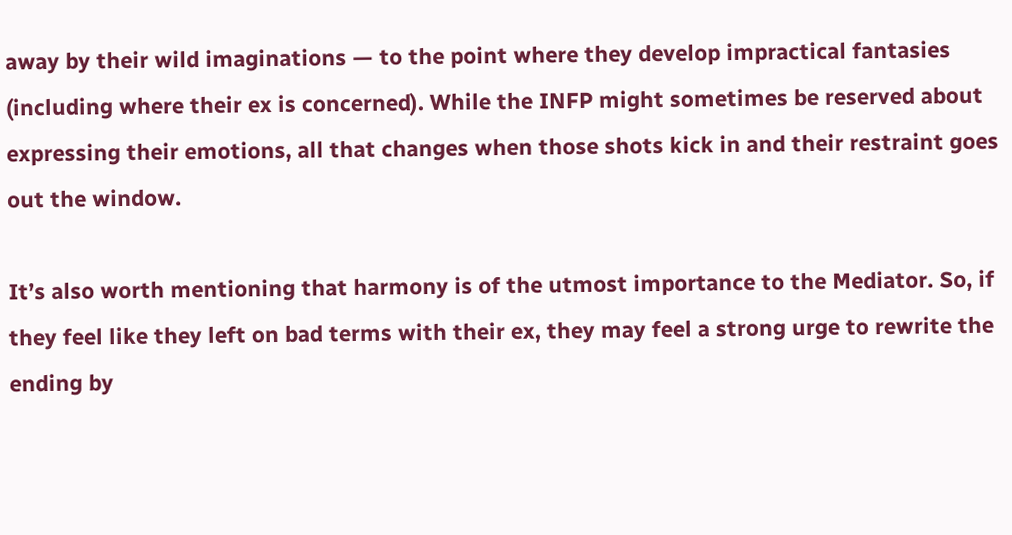away by their wild imaginations — to the point where they develop impractical fantasies (including where their ex is concerned). While the INFP might sometimes be reserved about expressing their emotions, all that changes when those shots kick in and their restraint goes out the window.

It’s also worth mentioning that harmony is of the utmost importance to the Mediator. So, if they feel like they left on bad terms with their ex, they may feel a strong urge to rewrite the ending by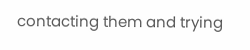contacting them and trying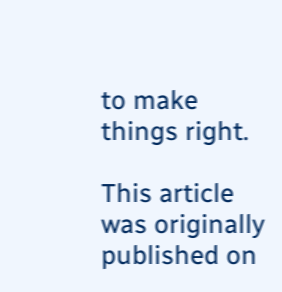to make things right.

This article was originally published on